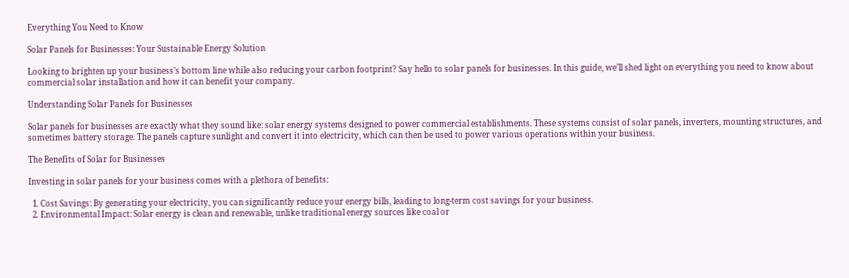Everything You Need to Know

Solar Panels for Businesses: Your Sustainable Energy Solution

Looking to brighten up your business’s bottom line while also reducing your carbon footprint? Say hello to solar panels for businesses. In this guide, we’ll shed light on everything you need to know about commercial solar installation and how it can benefit your company.

Understanding Solar Panels for Businesses

Solar panels for businesses are exactly what they sound like: solar energy systems designed to power commercial establishments. These systems consist of solar panels, inverters, mounting structures, and sometimes battery storage. The panels capture sunlight and convert it into electricity, which can then be used to power various operations within your business.

The Benefits of Solar for Businesses

Investing in solar panels for your business comes with a plethora of benefits:

  1. Cost Savings: By generating your electricity, you can significantly reduce your energy bills, leading to long-term cost savings for your business.
  2. Environmental Impact: Solar energy is clean and renewable, unlike traditional energy sources like coal or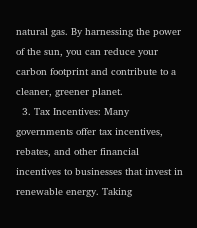natural gas. By harnessing the power of the sun, you can reduce your carbon footprint and contribute to a cleaner, greener planet.
  3. Tax Incentives: Many governments offer tax incentives, rebates, and other financial incentives to businesses that invest in renewable energy. Taking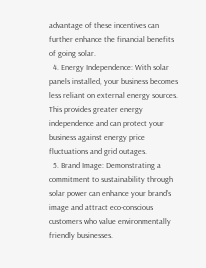advantage of these incentives can further enhance the financial benefits of going solar.
  4. Energy Independence: With solar panels installed, your business becomes less reliant on external energy sources. This provides greater energy independence and can protect your business against energy price fluctuations and grid outages.
  5. Brand Image: Demonstrating a commitment to sustainability through solar power can enhance your brand’s image and attract eco-conscious customers who value environmentally friendly businesses.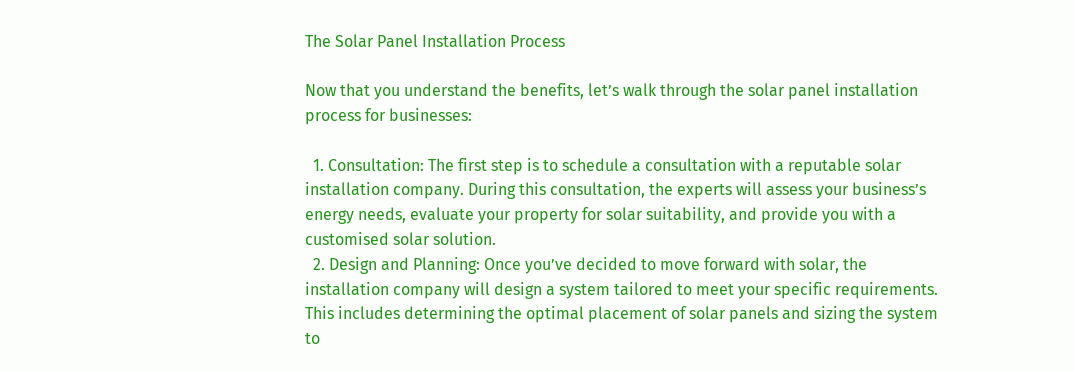The Solar Panel Installation Process

Now that you understand the benefits, let’s walk through the solar panel installation process for businesses:

  1. Consultation: The first step is to schedule a consultation with a reputable solar installation company. During this consultation, the experts will assess your business’s energy needs, evaluate your property for solar suitability, and provide you with a customised solar solution.
  2. Design and Planning: Once you’ve decided to move forward with solar, the installation company will design a system tailored to meet your specific requirements. This includes determining the optimal placement of solar panels and sizing the system to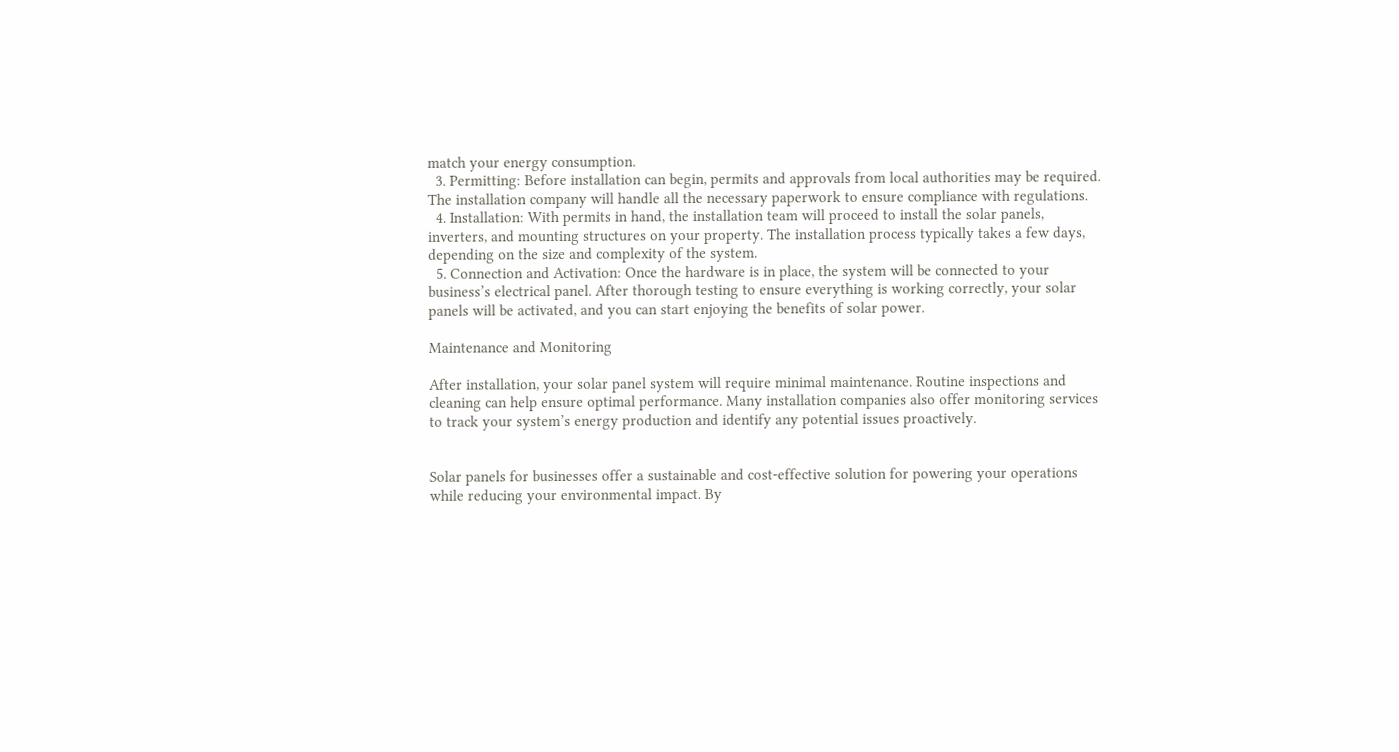match your energy consumption.
  3. Permitting: Before installation can begin, permits and approvals from local authorities may be required. The installation company will handle all the necessary paperwork to ensure compliance with regulations.
  4. Installation: With permits in hand, the installation team will proceed to install the solar panels, inverters, and mounting structures on your property. The installation process typically takes a few days, depending on the size and complexity of the system.
  5. Connection and Activation: Once the hardware is in place, the system will be connected to your business’s electrical panel. After thorough testing to ensure everything is working correctly, your solar panels will be activated, and you can start enjoying the benefits of solar power.

Maintenance and Monitoring

After installation, your solar panel system will require minimal maintenance. Routine inspections and cleaning can help ensure optimal performance. Many installation companies also offer monitoring services to track your system’s energy production and identify any potential issues proactively.


Solar panels for businesses offer a sustainable and cost-effective solution for powering your operations while reducing your environmental impact. By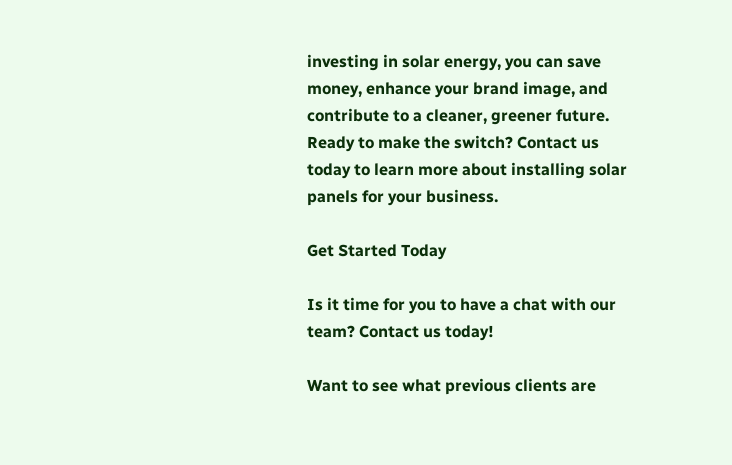investing in solar energy, you can save money, enhance your brand image, and contribute to a cleaner, greener future. Ready to make the switch? Contact us today to learn more about installing solar panels for your business.

Get Started Today

Is it time for you to have a chat with our team? Contact us today!

Want to see what previous clients are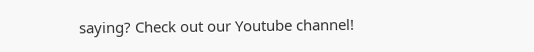saying? Check out our Youtube channel!